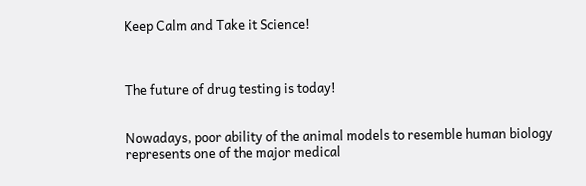Keep Calm and Take it Science!



The future of drug testing is today!


Nowadays, poor ability of the animal models to resemble human biology represents one of the major medical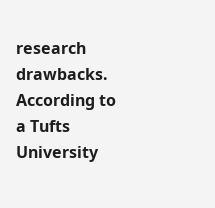research drawbacks. According to a Tufts University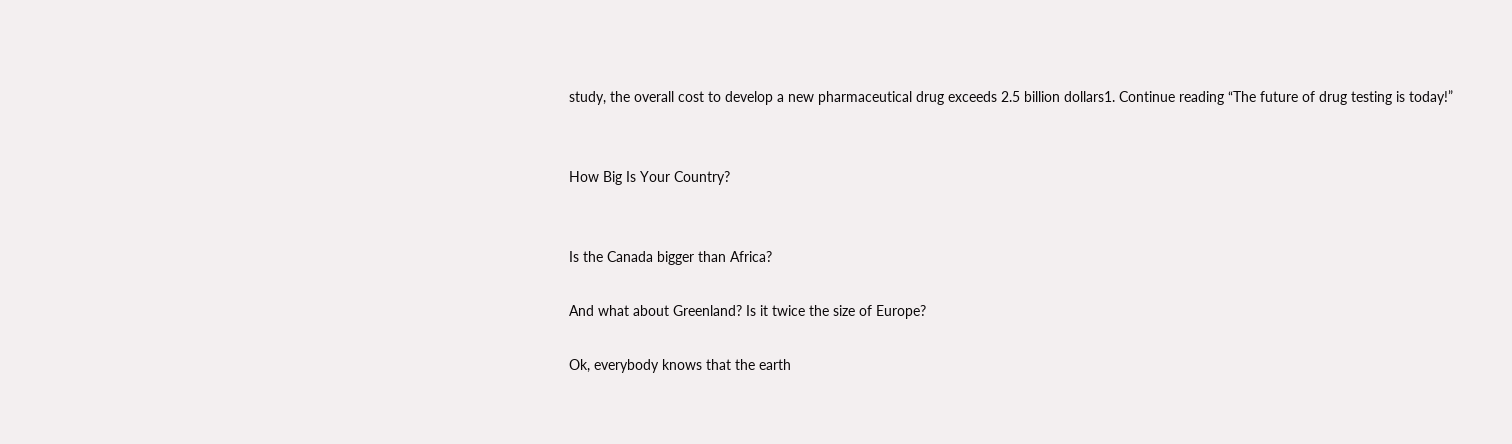study, the overall cost to develop a new pharmaceutical drug exceeds 2.5 billion dollars1. Continue reading “The future of drug testing is today!”


How Big Is Your Country?


Is the Canada bigger than Africa?

And what about Greenland? Is it twice the size of Europe?

Ok, everybody knows that the earth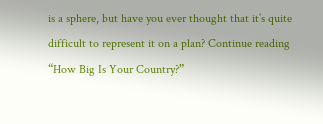is a sphere, but have you ever thought that it’s quite difficult to represent it on a plan? Continue reading “How Big Is Your Country?”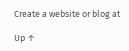Create a website or blog at

Up ↑